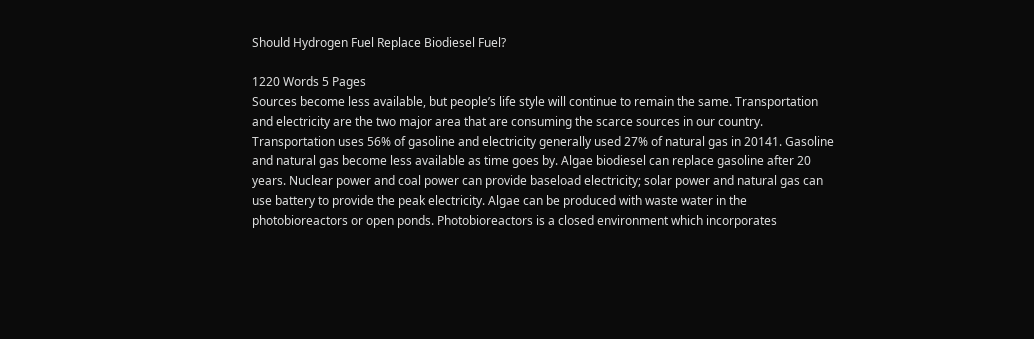Should Hydrogen Fuel Replace Biodiesel Fuel?

1220 Words 5 Pages
Sources become less available, but people’s life style will continue to remain the same. Transportation and electricity are the two major area that are consuming the scarce sources in our country. Transportation uses 56% of gasoline and electricity generally used 27% of natural gas in 20141. Gasoline and natural gas become less available as time goes by. Algae biodiesel can replace gasoline after 20 years. Nuclear power and coal power can provide baseload electricity; solar power and natural gas can use battery to provide the peak electricity. Algae can be produced with waste water in the photobioreactors or open ponds. Photobioreactors is a closed environment which incorporates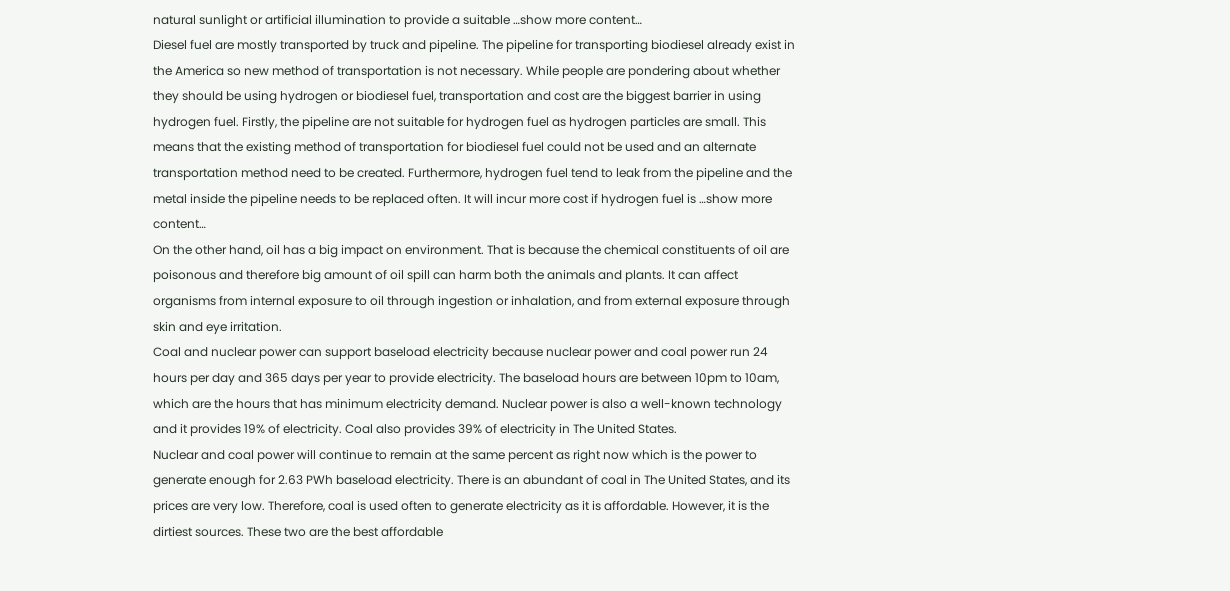natural sunlight or artificial illumination to provide a suitable …show more content…
Diesel fuel are mostly transported by truck and pipeline. The pipeline for transporting biodiesel already exist in the America so new method of transportation is not necessary. While people are pondering about whether they should be using hydrogen or biodiesel fuel, transportation and cost are the biggest barrier in using hydrogen fuel. Firstly, the pipeline are not suitable for hydrogen fuel as hydrogen particles are small. This means that the existing method of transportation for biodiesel fuel could not be used and an alternate transportation method need to be created. Furthermore, hydrogen fuel tend to leak from the pipeline and the metal inside the pipeline needs to be replaced often. It will incur more cost if hydrogen fuel is …show more content…
On the other hand, oil has a big impact on environment. That is because the chemical constituents of oil are poisonous and therefore big amount of oil spill can harm both the animals and plants. It can affect organisms from internal exposure to oil through ingestion or inhalation, and from external exposure through skin and eye irritation.
Coal and nuclear power can support baseload electricity because nuclear power and coal power run 24 hours per day and 365 days per year to provide electricity. The baseload hours are between 10pm to 10am, which are the hours that has minimum electricity demand. Nuclear power is also a well-known technology and it provides 19% of electricity. Coal also provides 39% of electricity in The United States.
Nuclear and coal power will continue to remain at the same percent as right now which is the power to generate enough for 2.63 PWh baseload electricity. There is an abundant of coal in The United States, and its prices are very low. Therefore, coal is used often to generate electricity as it is affordable. However, it is the dirtiest sources. These two are the best affordable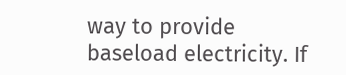way to provide baseload electricity. If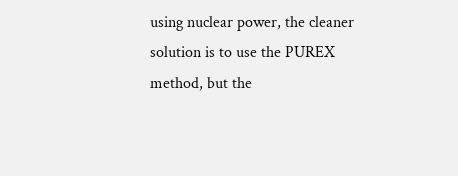using nuclear power, the cleaner solution is to use the PUREX method, but the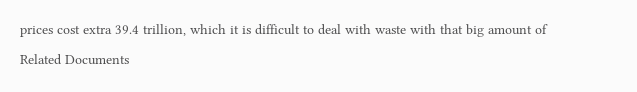prices cost extra 39.4 trillion, which it is difficult to deal with waste with that big amount of

Related Documents